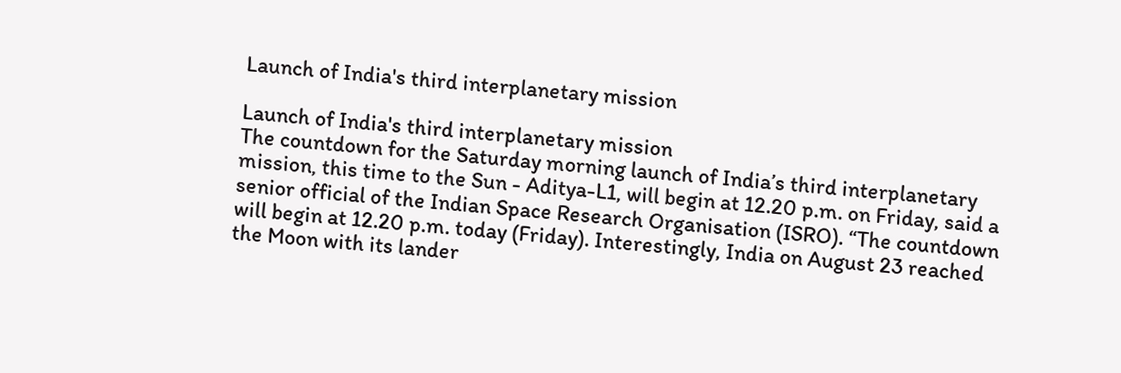Launch of India's third interplanetary mission

Launch of India's third interplanetary mission
The countdown for the Saturday morning launch of India’s third interplanetary mission, this time to the Sun - Aditya-L1, will begin at 12.20 p.m. on Friday, said a senior official of the Indian Space Research Organisation (ISRO). “The countdown will begin at 12.20 p.m. today (Friday). Interestingly, India on August 23 reached the Moon with its lander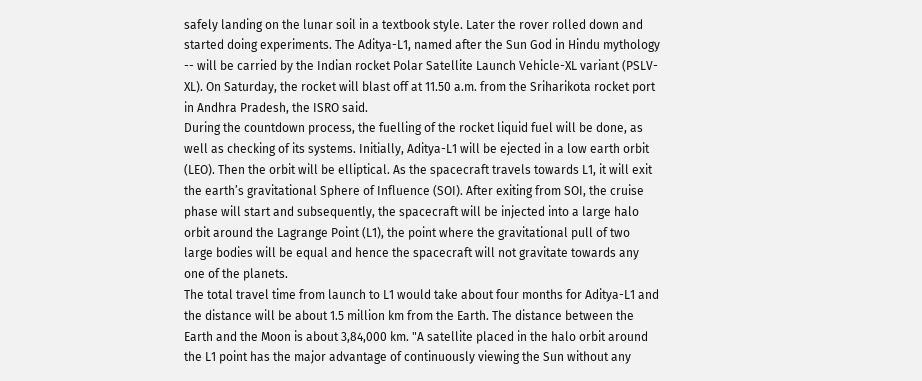safely landing on the lunar soil in a textbook style. Later the rover rolled down and started doing experiments. The Aditya-L1, named after the Sun God in Hindu mythology -- will be carried by the Indian rocket Polar Satellite Launch Vehicle-XL variant (PSLV-XL). On Saturday, the rocket will blast off at 11.50 a.m. from the Sriharikota rocket port in Andhra Pradesh, the ISRO said.
During the countdown process, the fuelling of the rocket liquid fuel will be done, as well as checking of its systems. Initially, Aditya-L1 will be ejected in a low earth orbit (LEO). Then the orbit will be elliptical. As the spacecraft travels towards L1, it will exit the earth’s gravitational Sphere of Influence (SOI). After exiting from SOI, the cruise phase will start and subsequently, the spacecraft will be injected into a large halo orbit around the Lagrange Point (L1), the point where the gravitational pull of two large bodies will be equal and hence the spacecraft will not gravitate towards any one of the planets.
The total travel time from launch to L1 would take about four months for Aditya-L1 and the distance will be about 1.5 million km from the Earth. The distance between the Earth and the Moon is about 3,84,000 km. "A satellite placed in the halo orbit around the L1 point has the major advantage of continuously viewing the Sun without any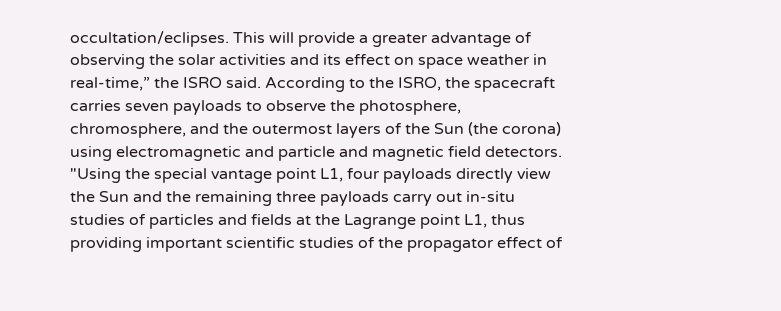occultation/eclipses. This will provide a greater advantage of observing the solar activities and its effect on space weather in real-time,” the ISRO said. According to the ISRO, the spacecraft carries seven payloads to observe the photosphere, chromosphere, and the outermost layers of the Sun (the corona) using electromagnetic and particle and magnetic field detectors.
"Using the special vantage point L1, four payloads directly view the Sun and the remaining three payloads carry out in-situ studies of particles and fields at the Lagrange point L1, thus providing important scientific studies of the propagator effect of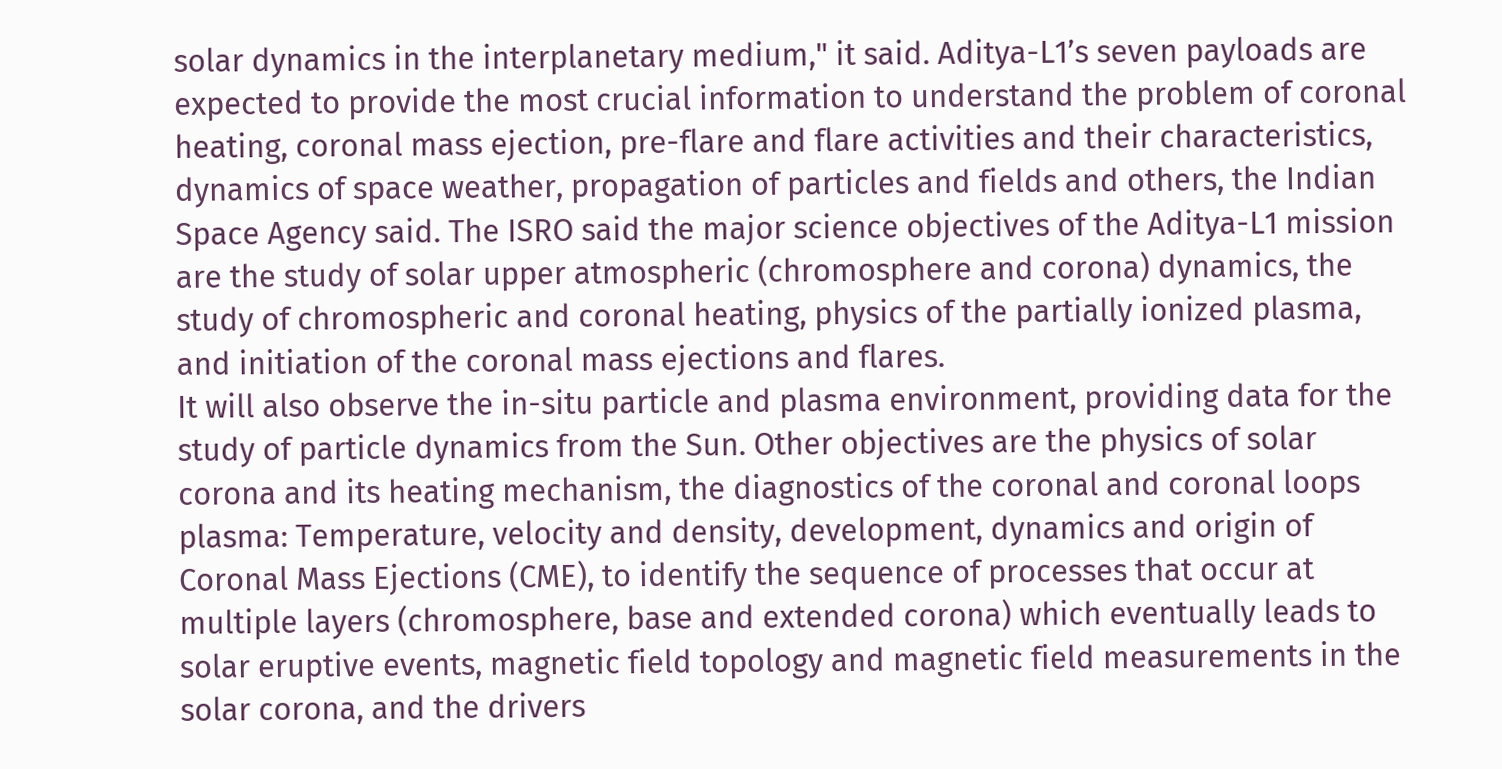solar dynamics in the interplanetary medium," it said. Aditya-L1’s seven payloads are expected to provide the most crucial information to understand the problem of coronal heating, coronal mass ejection, pre-flare and flare activities and their characteristics, dynamics of space weather, propagation of particles and fields and others, the Indian Space Agency said. The ISRO said the major science objectives of the Aditya-L1 mission are the study of solar upper atmospheric (chromosphere and corona) dynamics, the study of chromospheric and coronal heating, physics of the partially ionized plasma, and initiation of the coronal mass ejections and flares.
It will also observe the in-situ particle and plasma environment, providing data for the study of particle dynamics from the Sun. Other objectives are the physics of solar corona and its heating mechanism, the diagnostics of the coronal and coronal loops plasma: Temperature, velocity and density, development, dynamics and origin of Coronal Mass Ejections (CME), to identify the sequence of processes that occur at multiple layers (chromosphere, base and extended corona) which eventually leads to solar eruptive events, magnetic field topology and magnetic field measurements in the solar corona, and the drivers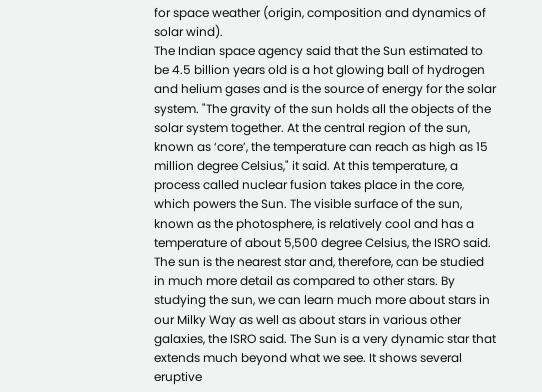for space weather (origin, composition and dynamics of solar wind).
The Indian space agency said that the Sun estimated to be 4.5 billion years old is a hot glowing ball of hydrogen and helium gases and is the source of energy for the solar system. "The gravity of the sun holds all the objects of the solar system together. At the central region of the sun, known as ‘core’, the temperature can reach as high as 15 million degree Celsius," it said. At this temperature, a process called nuclear fusion takes place in the core, which powers the Sun. The visible surface of the sun, known as the photosphere, is relatively cool and has a temperature of about 5,500 degree Celsius, the ISRO said.
The sun is the nearest star and, therefore, can be studied in much more detail as compared to other stars. By studying the sun, we can learn much more about stars in our Milky Way as well as about stars in various other galaxies, the ISRO said. The Sun is a very dynamic star that extends much beyond what we see. It shows several eruptive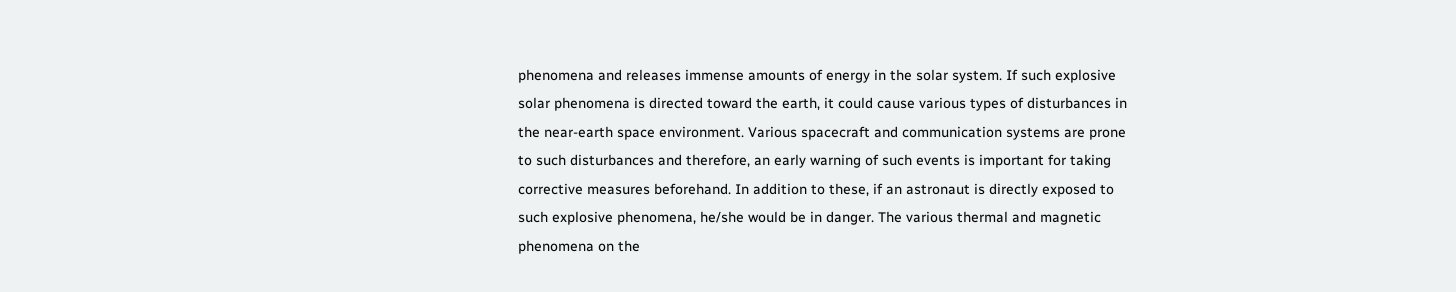phenomena and releases immense amounts of energy in the solar system. If such explosive solar phenomena is directed toward the earth, it could cause various types of disturbances in the near-earth space environment. Various spacecraft and communication systems are prone to such disturbances and therefore, an early warning of such events is important for taking corrective measures beforehand. In addition to these, if an astronaut is directly exposed to such explosive phenomena, he/she would be in danger. The various thermal and magnetic phenomena on the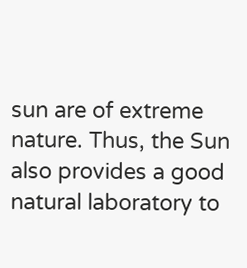sun are of extreme nature. Thus, the Sun also provides a good natural laboratory to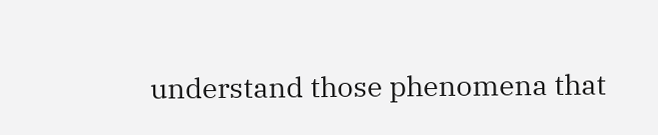understand those phenomena that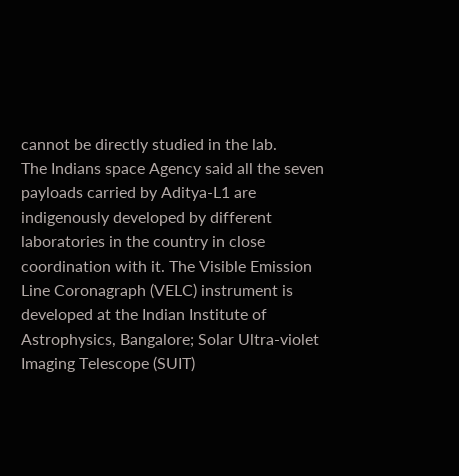cannot be directly studied in the lab.
The Indians space Agency said all the seven payloads carried by Aditya-L1 are indigenously developed by different laboratories in the country in close coordination with it. The Visible Emission Line Coronagraph (VELC) instrument is developed at the Indian Institute of Astrophysics, Bangalore; Solar Ultra-violet Imaging Telescope (SUIT)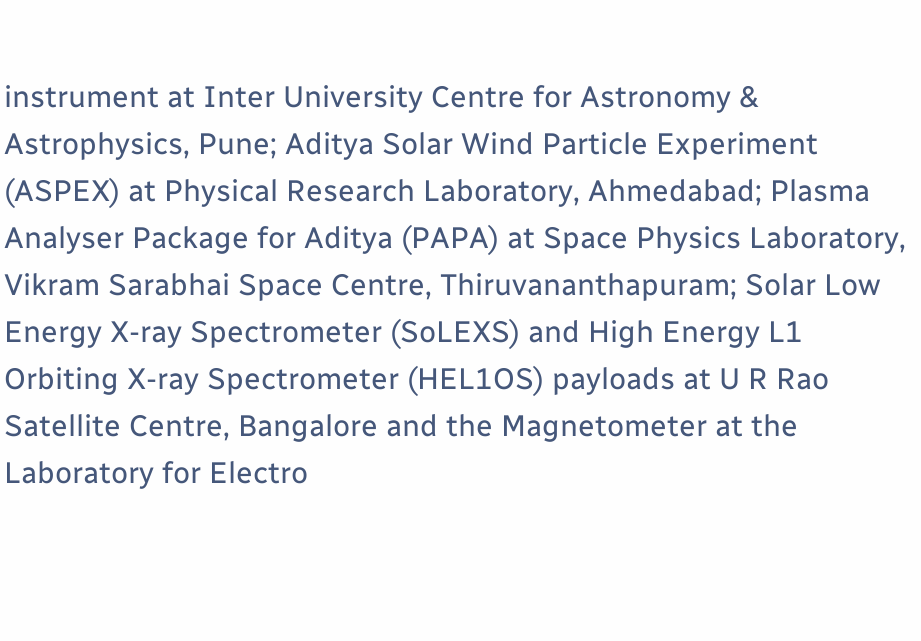instrument at Inter University Centre for Astronomy & Astrophysics, Pune; Aditya Solar Wind Particle Experiment (ASPEX) at Physical Research Laboratory, Ahmedabad; Plasma Analyser Package for Aditya (PAPA) at Space Physics Laboratory, Vikram Sarabhai Space Centre, Thiruvananthapuram; Solar Low Energy X-ray Spectrometer (SoLEXS) and High Energy L1 Orbiting X-ray Spectrometer (HEL1OS) payloads at U R Rao Satellite Centre, Bangalore and the Magnetometer at the Laboratory for Electro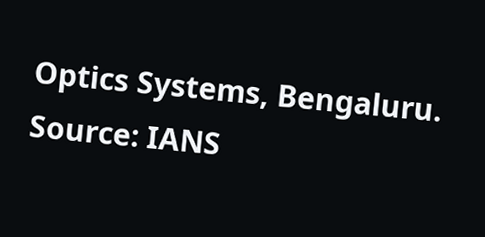Optics Systems, Bengaluru.
Source: IANS